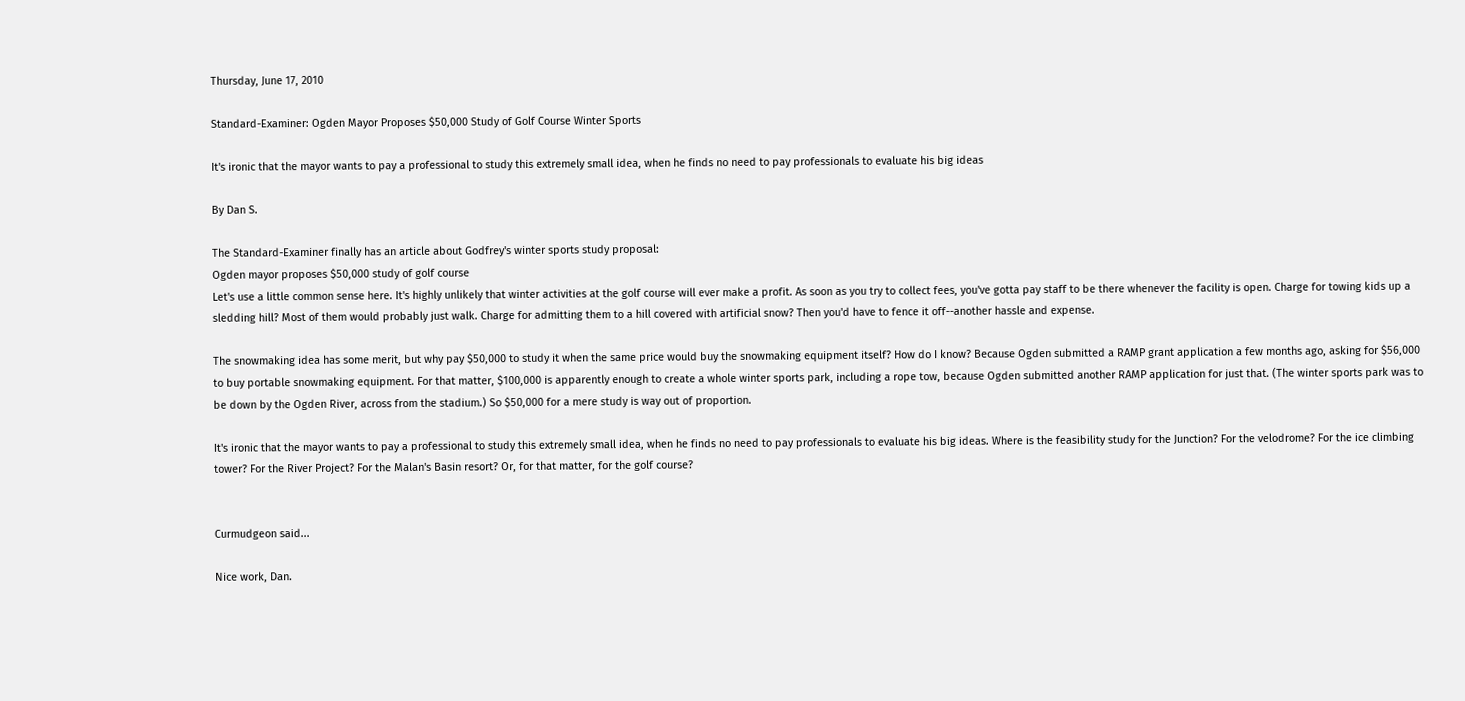Thursday, June 17, 2010

Standard-Examiner: Ogden Mayor Proposes $50,000 Study of Golf Course Winter Sports

It's ironic that the mayor wants to pay a professional to study this extremely small idea, when he finds no need to pay professionals to evaluate his big ideas

By Dan S.

The Standard-Examiner finally has an article about Godfrey's winter sports study proposal:
Ogden mayor proposes $50,000 study of golf course
Let's use a little common sense here. It's highly unlikely that winter activities at the golf course will ever make a profit. As soon as you try to collect fees, you've gotta pay staff to be there whenever the facility is open. Charge for towing kids up a sledding hill? Most of them would probably just walk. Charge for admitting them to a hill covered with artificial snow? Then you'd have to fence it off--another hassle and expense.

The snowmaking idea has some merit, but why pay $50,000 to study it when the same price would buy the snowmaking equipment itself? How do I know? Because Ogden submitted a RAMP grant application a few months ago, asking for $56,000 to buy portable snowmaking equipment. For that matter, $100,000 is apparently enough to create a whole winter sports park, including a rope tow, because Ogden submitted another RAMP application for just that. (The winter sports park was to be down by the Ogden River, across from the stadium.) So $50,000 for a mere study is way out of proportion.

It's ironic that the mayor wants to pay a professional to study this extremely small idea, when he finds no need to pay professionals to evaluate his big ideas. Where is the feasibility study for the Junction? For the velodrome? For the ice climbing tower? For the River Project? For the Malan's Basin resort? Or, for that matter, for the golf course?


Curmudgeon said...

Nice work, Dan.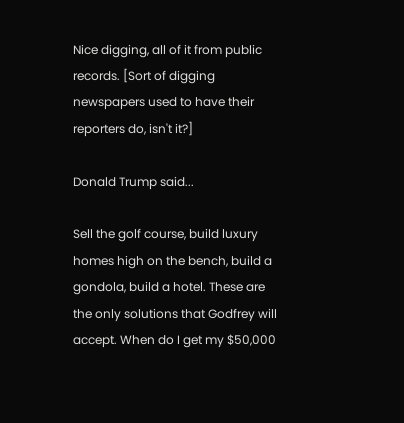Nice digging, all of it from public records. [Sort of digging newspapers used to have their reporters do, isn't it?]

Donald Trump said...

Sell the golf course, build luxury homes high on the bench, build a gondola, build a hotel. These are the only solutions that Godfrey will accept. When do I get my $50,000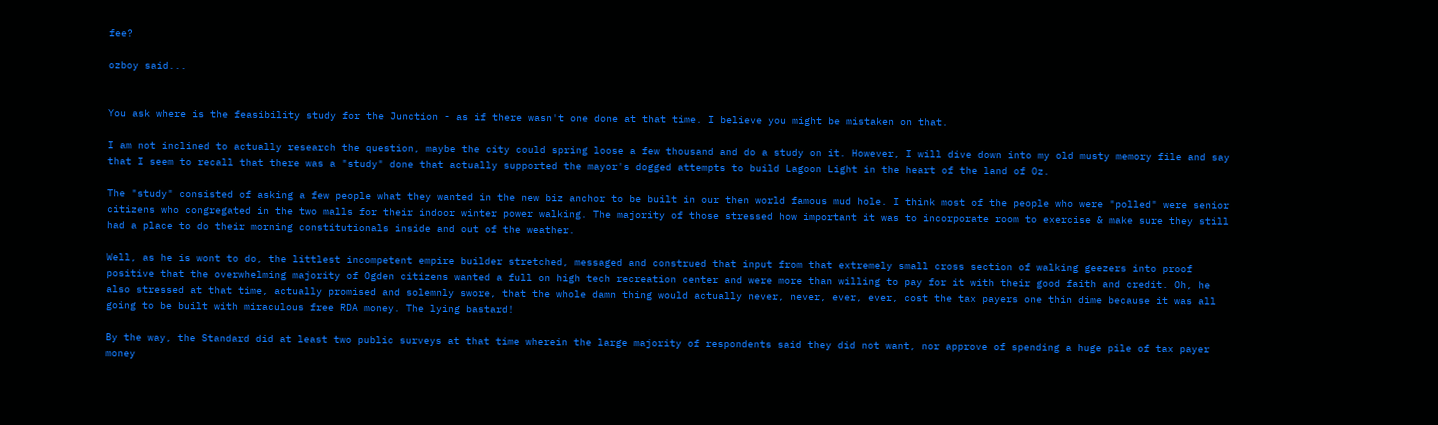fee?

ozboy said...


You ask where is the feasibility study for the Junction - as if there wasn't one done at that time. I believe you might be mistaken on that.

I am not inclined to actually research the question, maybe the city could spring loose a few thousand and do a study on it. However, I will dive down into my old musty memory file and say that I seem to recall that there was a "study" done that actually supported the mayor's dogged attempts to build Lagoon Light in the heart of the land of Oz.

The "study" consisted of asking a few people what they wanted in the new biz anchor to be built in our then world famous mud hole. I think most of the people who were "polled" were senior citizens who congregated in the two malls for their indoor winter power walking. The majority of those stressed how important it was to incorporate room to exercise & make sure they still had a place to do their morning constitutionals inside and out of the weather.

Well, as he is wont to do, the littlest incompetent empire builder stretched, messaged and construed that input from that extremely small cross section of walking geezers into proof positive that the overwhelming majority of Ogden citizens wanted a full on high tech recreation center and were more than willing to pay for it with their good faith and credit. Oh, he also stressed at that time, actually promised and solemnly swore, that the whole damn thing would actually never, never, ever, ever, cost the tax payers one thin dime because it was all going to be built with miraculous free RDA money. The lying bastard!

By the way, the Standard did at least two public surveys at that time wherein the large majority of respondents said they did not want, nor approve of spending a huge pile of tax payer money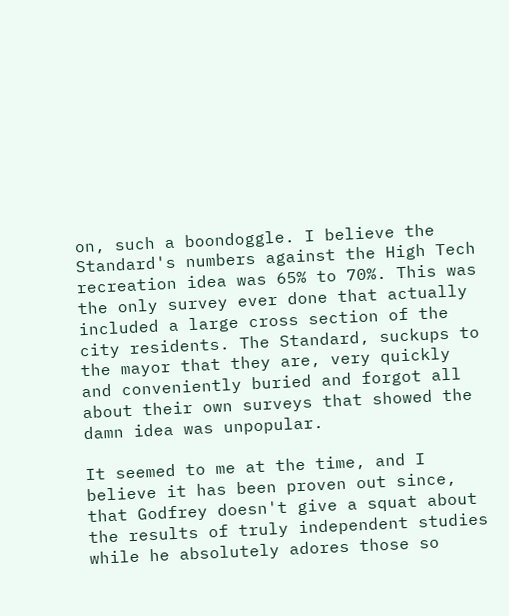on, such a boondoggle. I believe the Standard's numbers against the High Tech recreation idea was 65% to 70%. This was the only survey ever done that actually included a large cross section of the city residents. The Standard, suckups to the mayor that they are, very quickly and conveniently buried and forgot all about their own surveys that showed the damn idea was unpopular.

It seemed to me at the time, and I believe it has been proven out since, that Godfrey doesn't give a squat about the results of truly independent studies while he absolutely adores those so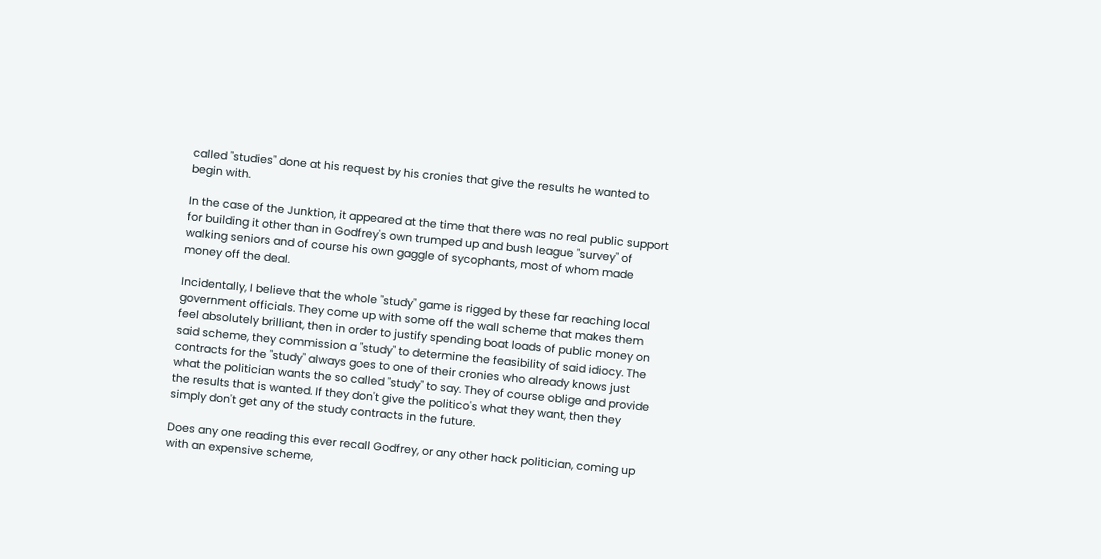called "studies" done at his request by his cronies that give the results he wanted to begin with.

In the case of the Junktion, it appeared at the time that there was no real public support for building it other than in Godfrey's own trumped up and bush league "survey" of walking seniors and of course his own gaggle of sycophants, most of whom made money off the deal.

Incidentally, I believe that the whole "study" game is rigged by these far reaching local government officials. They come up with some off the wall scheme that makes them feel absolutely brilliant, then in order to justify spending boat loads of public money on said scheme, they commission a "study" to determine the feasibility of said idiocy. The contracts for the "study" always goes to one of their cronies who already knows just what the politician wants the so called "study" to say. They of course oblige and provide the results that is wanted. If they don't give the politico's what they want, then they simply don't get any of the study contracts in the future.

Does any one reading this ever recall Godfrey, or any other hack politician, coming up with an expensive scheme,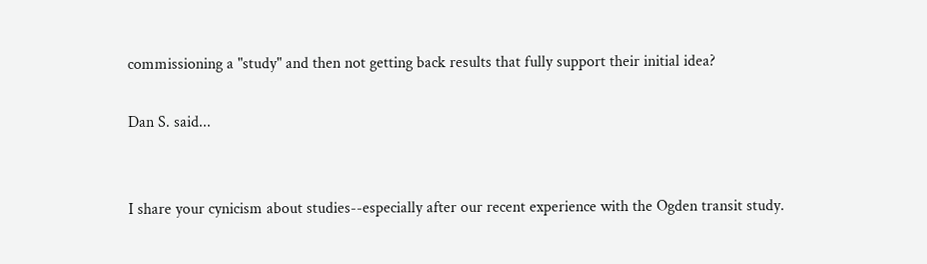commissioning a "study" and then not getting back results that fully support their initial idea?

Dan S. said...


I share your cynicism about studies--especially after our recent experience with the Ogden transit study.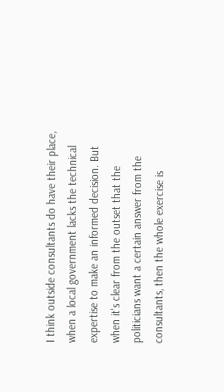I think outside consultants do have their place, when a local government lacks the technical expertise to make an informed decision. But when it's clear from the outset that the politicians want a certain answer from the consultants, then the whole exercise is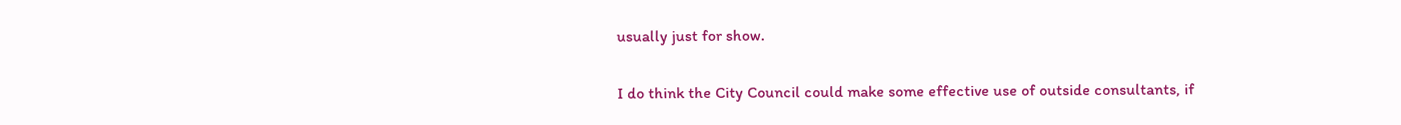usually just for show.

I do think the City Council could make some effective use of outside consultants, if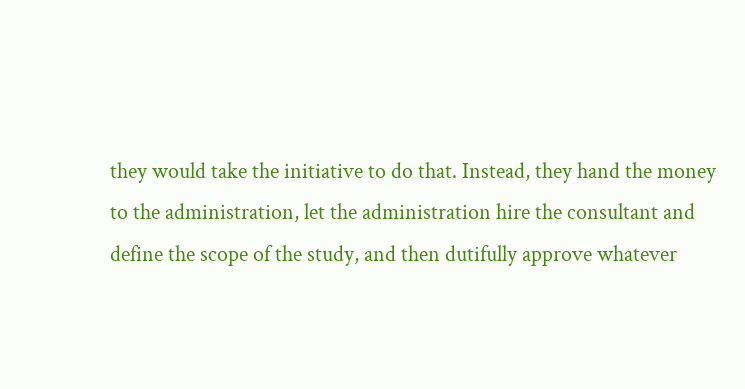they would take the initiative to do that. Instead, they hand the money to the administration, let the administration hire the consultant and define the scope of the study, and then dutifully approve whatever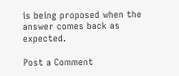is being proposed when the answer comes back as expected.

Post a Comment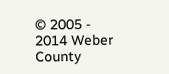© 2005 - 2014 Weber County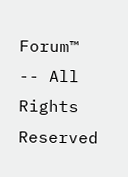Forum™ -- All Rights Reserved